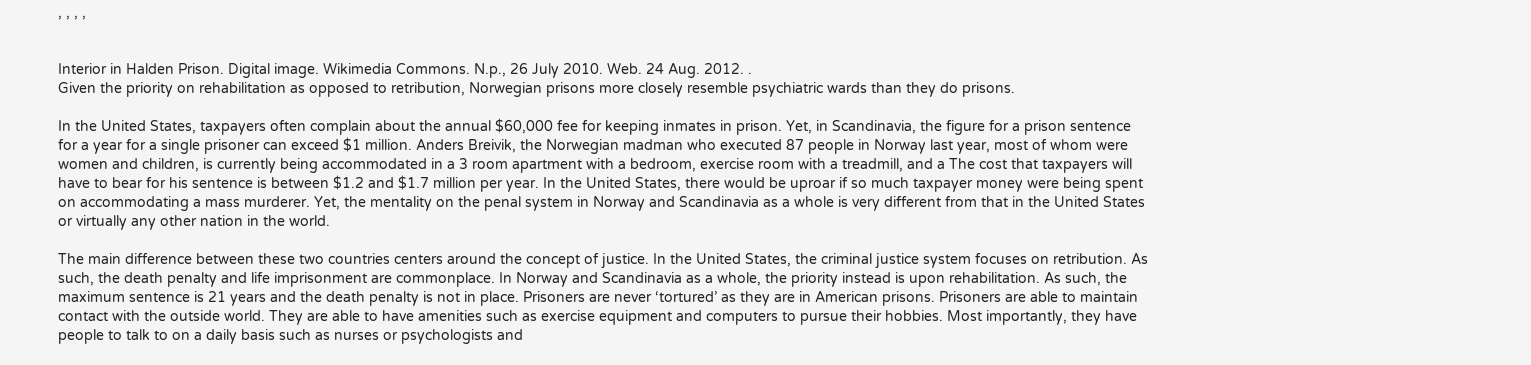, , , ,


Interior in Halden Prison. Digital image. Wikimedia Commons. N.p., 26 July 2010. Web. 24 Aug. 2012. .
Given the priority on rehabilitation as opposed to retribution, Norwegian prisons more closely resemble psychiatric wards than they do prisons.

In the United States, taxpayers often complain about the annual $60,000 fee for keeping inmates in prison. Yet, in Scandinavia, the figure for a prison sentence for a year for a single prisoner can exceed $1 million. Anders Breivik, the Norwegian madman who executed 87 people in Norway last year, most of whom were women and children, is currently being accommodated in a 3 room apartment with a bedroom, exercise room with a treadmill, and a The cost that taxpayers will have to bear for his sentence is between $1.2 and $1.7 million per year. In the United States, there would be uproar if so much taxpayer money were being spent on accommodating a mass murderer. Yet, the mentality on the penal system in Norway and Scandinavia as a whole is very different from that in the United States or virtually any other nation in the world.

The main difference between these two countries centers around the concept of justice. In the United States, the criminal justice system focuses on retribution. As such, the death penalty and life imprisonment are commonplace. In Norway and Scandinavia as a whole, the priority instead is upon rehabilitation. As such, the maximum sentence is 21 years and the death penalty is not in place. Prisoners are never ‘tortured’ as they are in American prisons. Prisoners are able to maintain contact with the outside world. They are able to have amenities such as exercise equipment and computers to pursue their hobbies. Most importantly, they have people to talk to on a daily basis such as nurses or psychologists and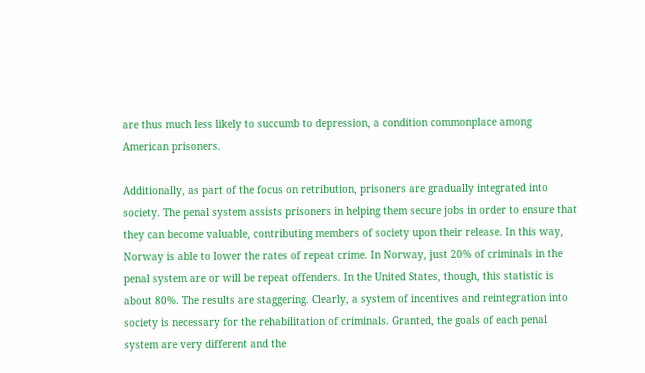are thus much less likely to succumb to depression, a condition commonplace among American prisoners.

Additionally, as part of the focus on retribution, prisoners are gradually integrated into society. The penal system assists prisoners in helping them secure jobs in order to ensure that they can become valuable, contributing members of society upon their release. In this way, Norway is able to lower the rates of repeat crime. In Norway, just 20% of criminals in the penal system are or will be repeat offenders. In the United States, though, this statistic is about 80%. The results are staggering. Clearly, a system of incentives and reintegration into society is necessary for the rehabilitation of criminals. Granted, the goals of each penal system are very different and the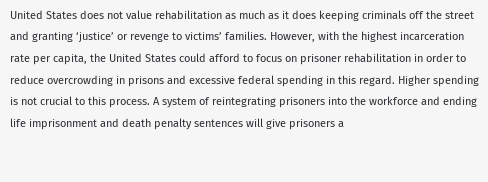United States does not value rehabilitation as much as it does keeping criminals off the street and granting ‘justice’ or revenge to victims’ families. However, with the highest incarceration rate per capita, the United States could afford to focus on prisoner rehabilitation in order to reduce overcrowding in prisons and excessive federal spending in this regard. Higher spending is not crucial to this process. A system of reintegrating prisoners into the workforce and ending life imprisonment and death penalty sentences will give prisoners a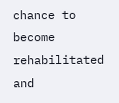chance to become rehabilitated and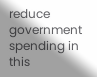reduce government spending in this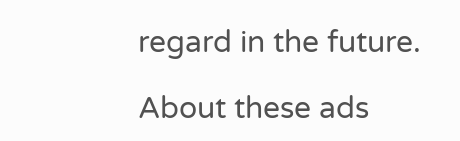regard in the future.

About these ads